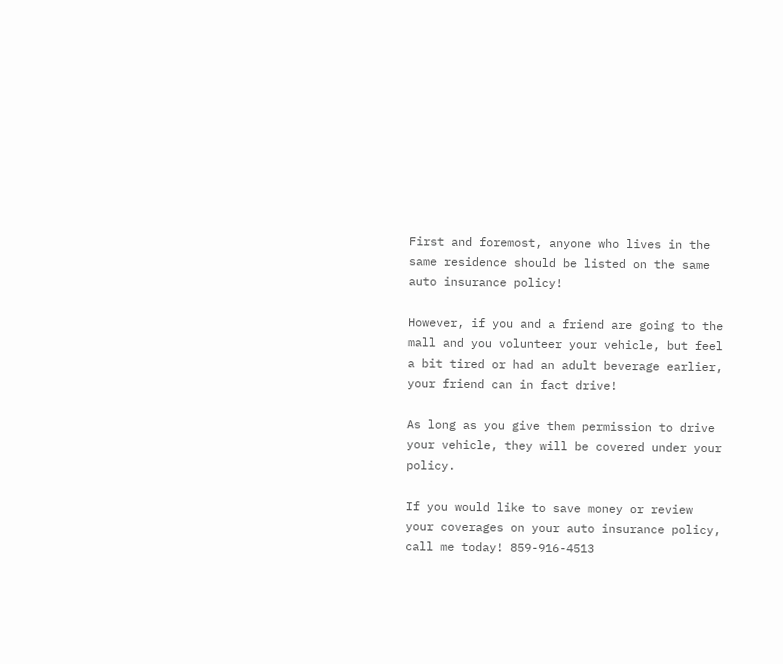First and foremost, anyone who lives in the same residence should be listed on the same auto insurance policy!

However, if you and a friend are going to the mall and you volunteer your vehicle, but feel a bit tired or had an adult beverage earlier, your friend can in fact drive!

As long as you give them permission to drive your vehicle, they will be covered under your policy.

If you would like to save money or review your coverages on your auto insurance policy, call me today! 859-916-4513